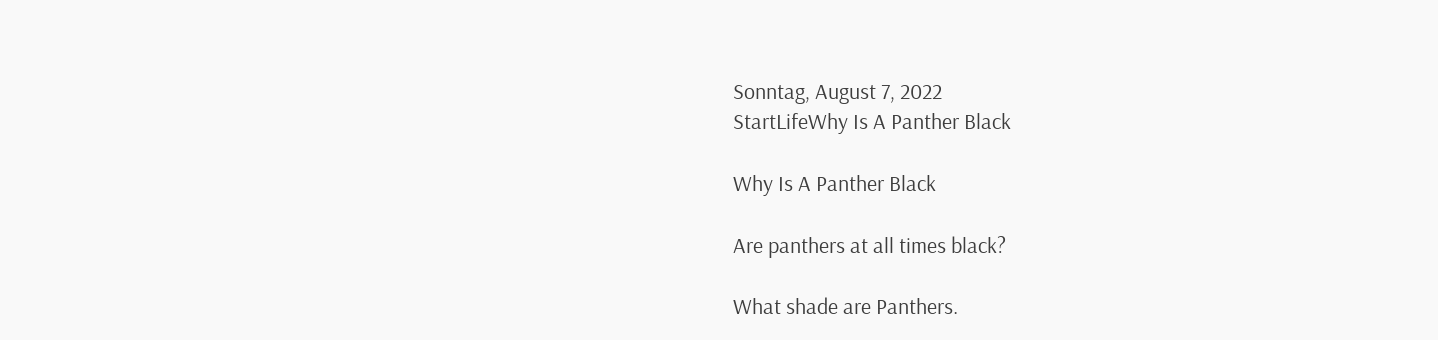Sonntag, August 7, 2022
StartLifeWhy Is A Panther Black

Why Is A Panther Black

Are panthers at all times black?

What shade are Panthers.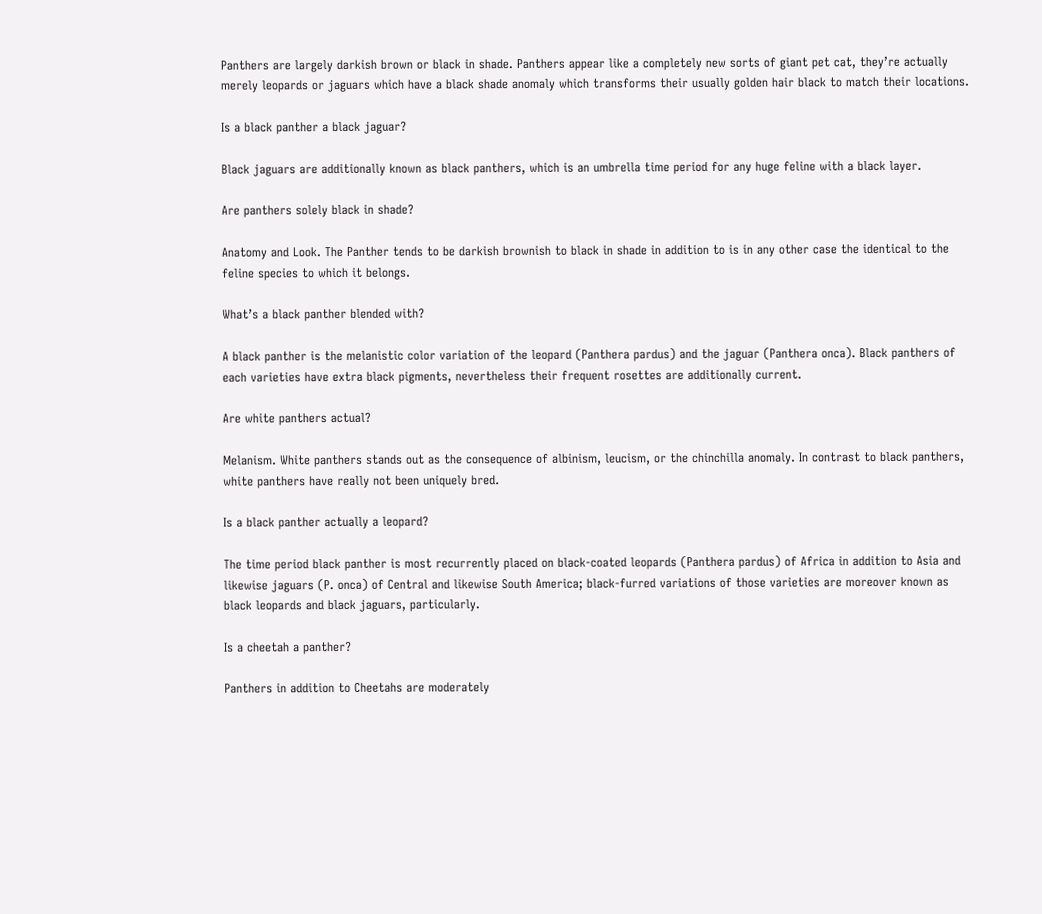Panthers are largely darkish brown or black in shade. Panthers appear like a completely new sorts of giant pet cat, they’re actually merely leopards or jaguars which have a black shade anomaly which transforms their usually golden hair black to match their locations.

Is a black panther a black jaguar?

Black jaguars are additionally known as black panthers, which is an umbrella time period for any huge feline with a black layer.

Are panthers solely black in shade?

Anatomy and Look. The Panther tends to be darkish brownish to black in shade in addition to is in any other case the identical to the feline species to which it belongs.

What’s a black panther blended with?

A black panther is the melanistic color variation of the leopard (Panthera pardus) and the jaguar (Panthera onca). Black panthers of each varieties have extra black pigments, nevertheless their frequent rosettes are additionally current.

Are white panthers actual?

Melanism. White panthers stands out as the consequence of albinism, leucism, or the chinchilla anomaly. In contrast to black panthers, white panthers have really not been uniquely bred.

Is a black panther actually a leopard?

The time period black panther is most recurrently placed on black-coated leopards (Panthera pardus) of Africa in addition to Asia and likewise jaguars (P. onca) of Central and likewise South America; black-furred variations of those varieties are moreover known as black leopards and black jaguars, particularly.

Is a cheetah a panther?

Panthers in addition to Cheetahs are moderately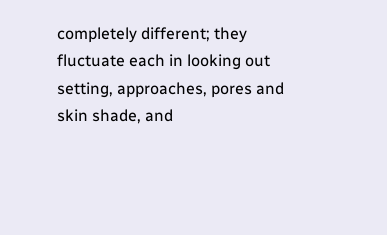completely different; they fluctuate each in looking out setting, approaches, pores and skin shade, and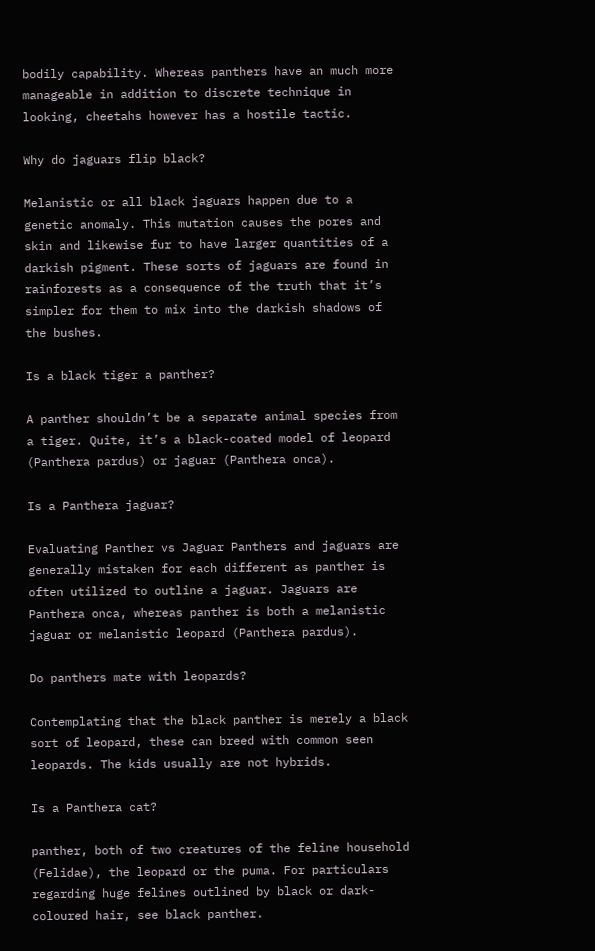bodily capability. Whereas panthers have an much more manageable in addition to discrete technique in looking, cheetahs however has a hostile tactic.

Why do jaguars flip black?

Melanistic or all black jaguars happen due to a genetic anomaly. This mutation causes the pores and skin and likewise fur to have larger quantities of a darkish pigment. These sorts of jaguars are found in rainforests as a consequence of the truth that it’s simpler for them to mix into the darkish shadows of the bushes.

Is a black tiger a panther?

A panther shouldn’t be a separate animal species from a tiger. Quite, it’s a black-coated model of leopard (Panthera pardus) or jaguar (Panthera onca).

Is a Panthera jaguar?

Evaluating Panther vs Jaguar Panthers and jaguars are generally mistaken for each different as panther is often utilized to outline a jaguar. Jaguars are Panthera onca, whereas panther is both a melanistic jaguar or melanistic leopard (Panthera pardus).

Do panthers mate with leopards?

Contemplating that the black panther is merely a black sort of leopard, these can breed with common seen leopards. The kids usually are not hybrids.

Is a Panthera cat?

panther, both of two creatures of the feline household (Felidae), the leopard or the puma. For particulars regarding huge felines outlined by black or dark-coloured hair, see black panther.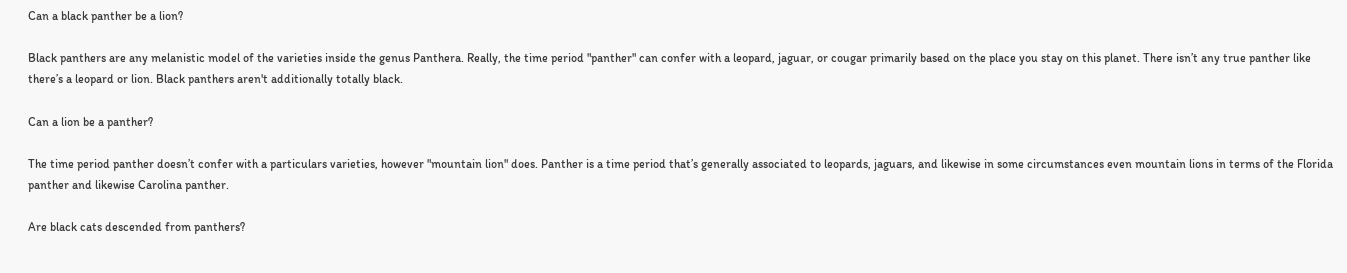Can a black panther be a lion?

Black panthers are any melanistic model of the varieties inside the genus Panthera. Really, the time period "panther" can confer with a leopard, jaguar, or cougar primarily based on the place you stay on this planet. There isn’t any true panther like there’s a leopard or lion. Black panthers aren't additionally totally black.

Can a lion be a panther?

The time period panther doesn’t confer with a particulars varieties, however "mountain lion" does. Panther is a time period that’s generally associated to leopards, jaguars, and likewise in some circumstances even mountain lions in terms of the Florida panther and likewise Carolina panther.

Are black cats descended from panthers?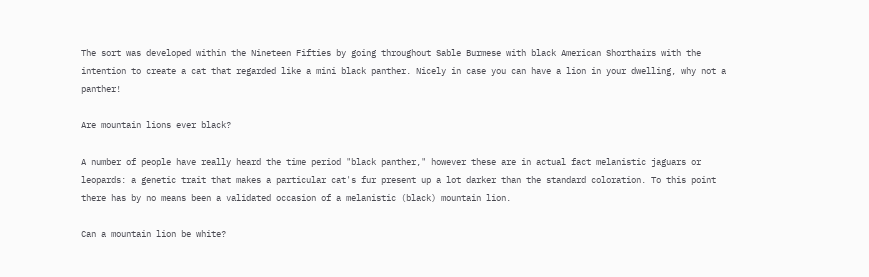The sort was developed within the Nineteen Fifties by going throughout Sable Burmese with black American Shorthairs with the intention to create a cat that regarded like a mini black panther. Nicely in case you can have a lion in your dwelling, why not a panther!

Are mountain lions ever black?

A number of people have really heard the time period "black panther," however these are in actual fact melanistic jaguars or leopards: a genetic trait that makes a particular cat's fur present up a lot darker than the standard coloration. To this point there has by no means been a validated occasion of a melanistic (black) mountain lion.

Can a mountain lion be white?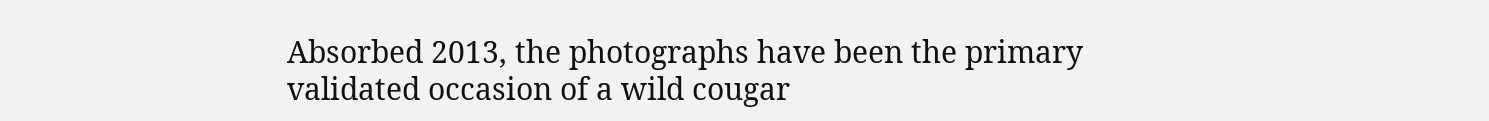Absorbed 2013, the photographs have been the primary validated occasion of a wild cougar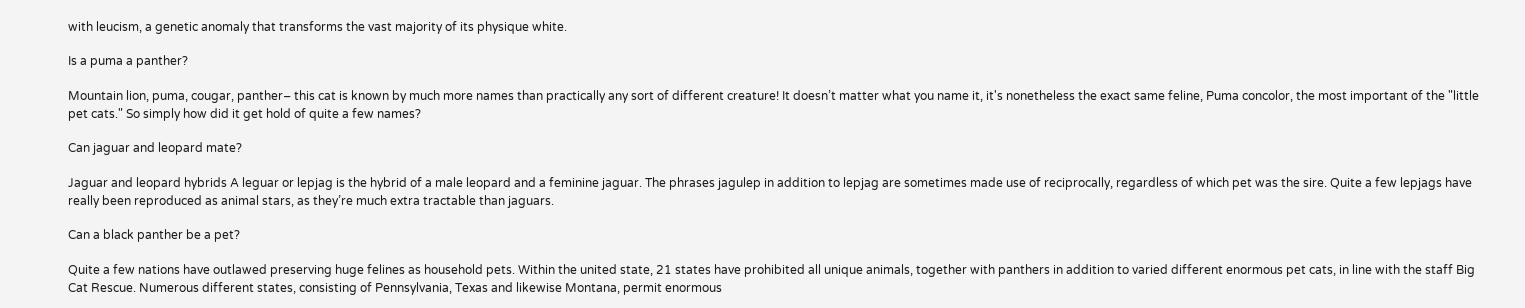with leucism, a genetic anomaly that transforms the vast majority of its physique white.

Is a puma a panther?

Mountain lion, puma, cougar, panther– this cat is known by much more names than practically any sort of different creature! It doesn’t matter what you name it, it's nonetheless the exact same feline, Puma concolor, the most important of the "little pet cats." So simply how did it get hold of quite a few names?

Can jaguar and leopard mate?

Jaguar and leopard hybrids A leguar or lepjag is the hybrid of a male leopard and a feminine jaguar. The phrases jagulep in addition to lepjag are sometimes made use of reciprocally, regardless of which pet was the sire. Quite a few lepjags have really been reproduced as animal stars, as they’re much extra tractable than jaguars.

Can a black panther be a pet?

Quite a few nations have outlawed preserving huge felines as household pets. Within the united state, 21 states have prohibited all unique animals, together with panthers in addition to varied different enormous pet cats, in line with the staff Big Cat Rescue. Numerous different states, consisting of Pennsylvania, Texas and likewise Montana, permit enormous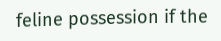feline possession if the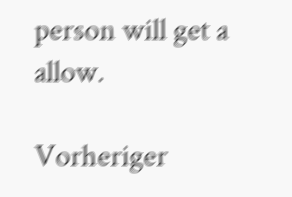person will get a allow.

Vorheriger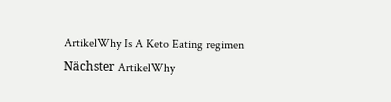ArtikelWhy Is A Keto Eating regimen
Nächster ArtikelWhy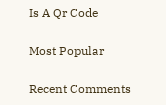Is A Qr Code

Most Popular

Recent Comments